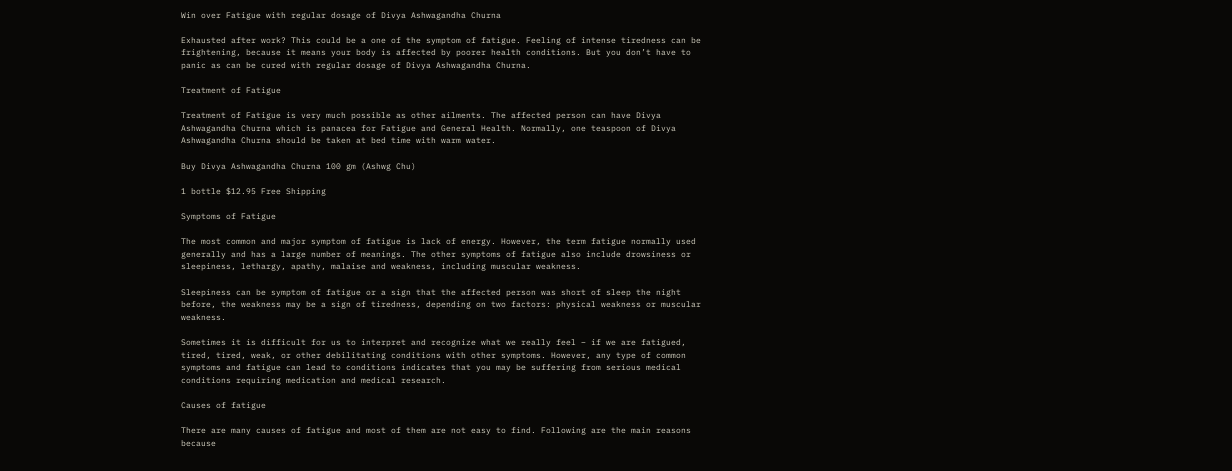Win over Fatigue with regular dosage of Divya Ashwagandha Churna

Exhausted after work? This could be a one of the symptom of fatigue. Feeling of intense tiredness can be frightening, because it means your body is affected by poorer health conditions. But you don’t have to panic as can be cured with regular dosage of Divya Ashwagandha Churna.

Treatment of Fatigue

Treatment of Fatigue is very much possible as other ailments. The affected person can have Divya Ashwagandha Churna which is panacea for Fatigue and General Health. Normally, one teaspoon of Divya Ashwagandha Churna should be taken at bed time with warm water.

Buy Divya Ashwagandha Churna 100 gm (Ashwg Chu)

1 bottle $12.95 Free Shipping

Symptoms of Fatigue

The most common and major symptom of fatigue is lack of energy. However, the term fatigue normally used generally and has a large number of meanings. The other symptoms of fatigue also include drowsiness or sleepiness, lethargy, apathy, malaise and weakness, including muscular weakness.

Sleepiness can be symptom of fatigue or a sign that the affected person was short of sleep the night before, the weakness may be a sign of tiredness, depending on two factors: physical weakness or muscular weakness.

Sometimes it is difficult for us to interpret and recognize what we really feel – if we are fatigued, tired, tired, weak, or other debilitating conditions with other symptoms. However, any type of common symptoms and fatigue can lead to conditions indicates that you may be suffering from serious medical conditions requiring medication and medical research.

Causes of fatigue

There are many causes of fatigue and most of them are not easy to find. Following are the main reasons because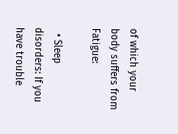of which your body suffers from Fatigue:

  • Sleep disorders: If you have trouble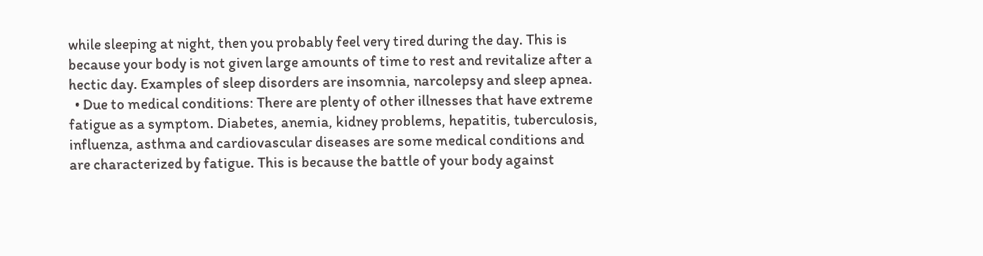while sleeping at night, then you probably feel very tired during the day. This is because your body is not given large amounts of time to rest and revitalize after a hectic day. Examples of sleep disorders are insomnia, narcolepsy and sleep apnea.
  • Due to medical conditions: There are plenty of other illnesses that have extreme fatigue as a symptom. Diabetes, anemia, kidney problems, hepatitis, tuberculosis, influenza, asthma and cardiovascular diseases are some medical conditions and are characterized by fatigue. This is because the battle of your body against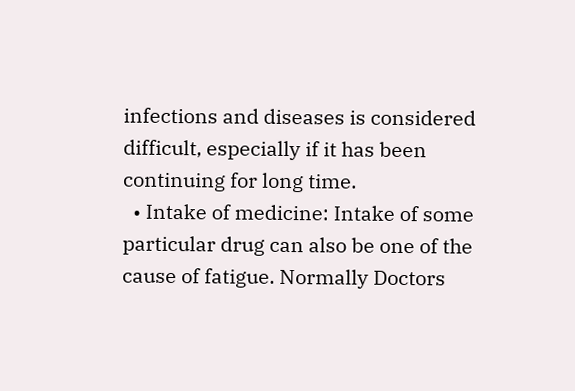infections and diseases is considered difficult, especially if it has been continuing for long time.
  • Intake of medicine: Intake of some particular drug can also be one of the cause of fatigue. Normally Doctors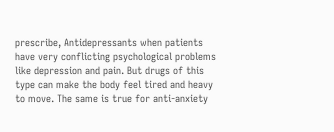prescribe, Antidepressants when patients have very conflicting psychological problems like depression and pain. But drugs of this type can make the body feel tired and heavy to move. The same is true for anti-anxiety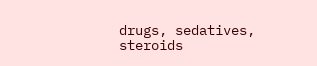drugs, sedatives, steroids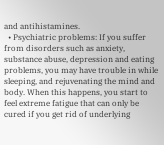and antihistamines.
  • Psychiatric problems: If you suffer from disorders such as anxiety, substance abuse, depression and eating problems, you may have trouble in while sleeping, and rejuvenating the mind and body. When this happens, you start to feel extreme fatigue that can only be cured if you get rid of underlying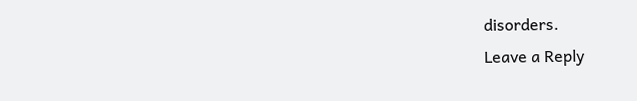disorders.
Leave a Reply